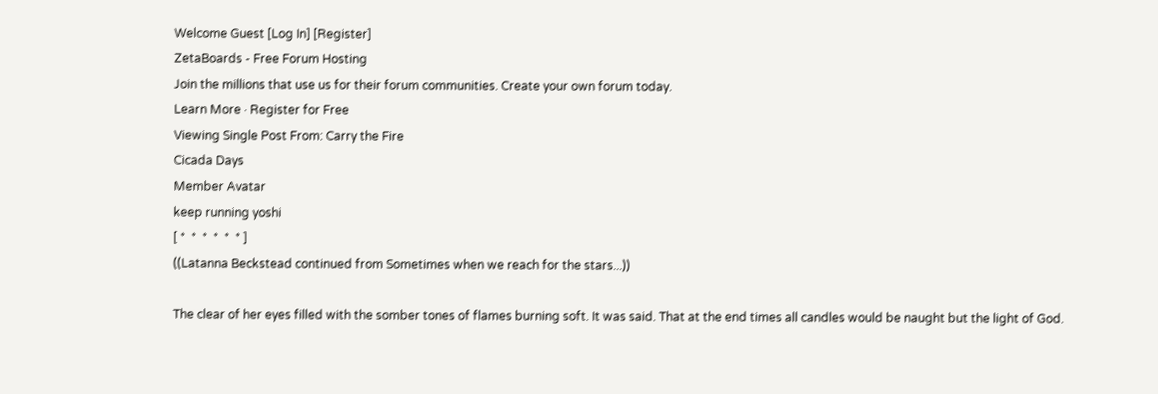Welcome Guest [Log In] [Register]
ZetaBoards - Free Forum Hosting
Join the millions that use us for their forum communities. Create your own forum today.
Learn More · Register for Free
Viewing Single Post From: Carry the Fire
Cicada Days
Member Avatar
keep running yoshi
[ *  *  *  *  *  * ]
((Latanna Beckstead continued from Sometimes when we reach for the stars...))

The clear of her eyes filled with the somber tones of flames burning soft. It was said. That at the end times all candles would be naught but the light of God.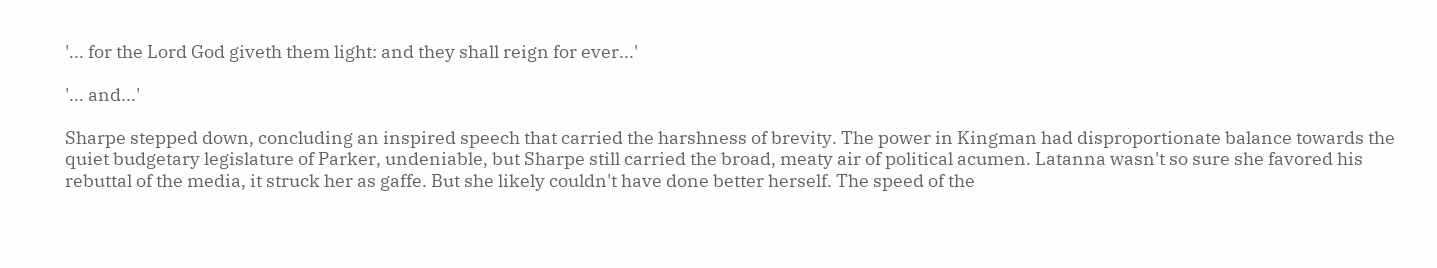'... for the Lord God giveth them light: and they shall reign for ever...'

'... and...'

Sharpe stepped down, concluding an inspired speech that carried the harshness of brevity. The power in Kingman had disproportionate balance towards the quiet budgetary legislature of Parker, undeniable, but Sharpe still carried the broad, meaty air of political acumen. Latanna wasn't so sure she favored his rebuttal of the media, it struck her as gaffe. But she likely couldn't have done better herself. The speed of the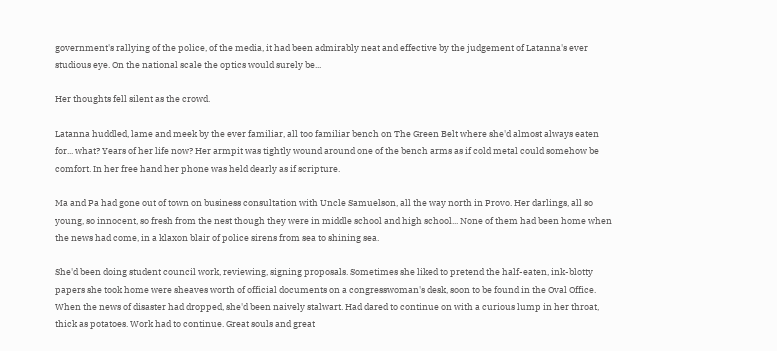government's rallying of the police, of the media, it had been admirably neat and effective by the judgement of Latanna's ever studious eye. On the national scale the optics would surely be...

Her thoughts fell silent as the crowd.

Latanna huddled, lame and meek by the ever familiar, all too familiar bench on The Green Belt where she'd almost always eaten for... what? Years of her life now? Her armpit was tightly wound around one of the bench arms as if cold metal could somehow be comfort. In her free hand her phone was held dearly as if scripture.

Ma and Pa had gone out of town on business consultation with Uncle Samuelson, all the way north in Provo. Her darlings, all so young, so innocent, so fresh from the nest though they were in middle school and high school... None of them had been home when the news had come, in a klaxon blair of police sirens from sea to shining sea.

She'd been doing student council work, reviewing, signing proposals. Sometimes she liked to pretend the half-eaten, ink-blotty papers she took home were sheaves worth of official documents on a congresswoman's desk, soon to be found in the Oval Office. When the news of disaster had dropped, she'd been naively stalwart. Had dared to continue on with a curious lump in her throat, thick as potatoes. Work had to continue. Great souls and great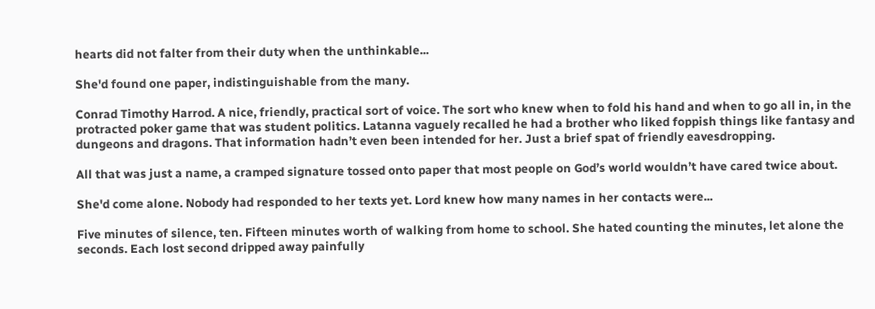hearts did not falter from their duty when the unthinkable...

She'd found one paper, indistinguishable from the many.

Conrad Timothy Harrod. A nice, friendly, practical sort of voice. The sort who knew when to fold his hand and when to go all in, in the protracted poker game that was student politics. Latanna vaguely recalled he had a brother who liked foppish things like fantasy and dungeons and dragons. That information hadn’t even been intended for her. Just a brief spat of friendly eavesdropping.

All that was just a name, a cramped signature tossed onto paper that most people on God’s world wouldn’t have cared twice about.

She'd come alone. Nobody had responded to her texts yet. Lord knew how many names in her contacts were...

Five minutes of silence, ten. Fifteen minutes worth of walking from home to school. She hated counting the minutes, let alone the seconds. Each lost second dripped away painfully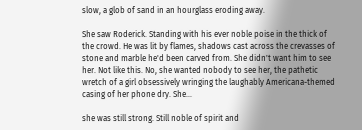slow, a glob of sand in an hourglass eroding away.

She saw Roderick. Standing with his ever noble poise in the thick of the crowd. He was lit by flames, shadows cast across the crevasses of stone and marble he'd been carved from. She didn't want him to see her. Not like this. No, she wanted nobody to see her, the pathetic wretch of a girl obsessively wringing the laughably Americana-themed casing of her phone dry. She...

she was still strong. Still noble of spirit and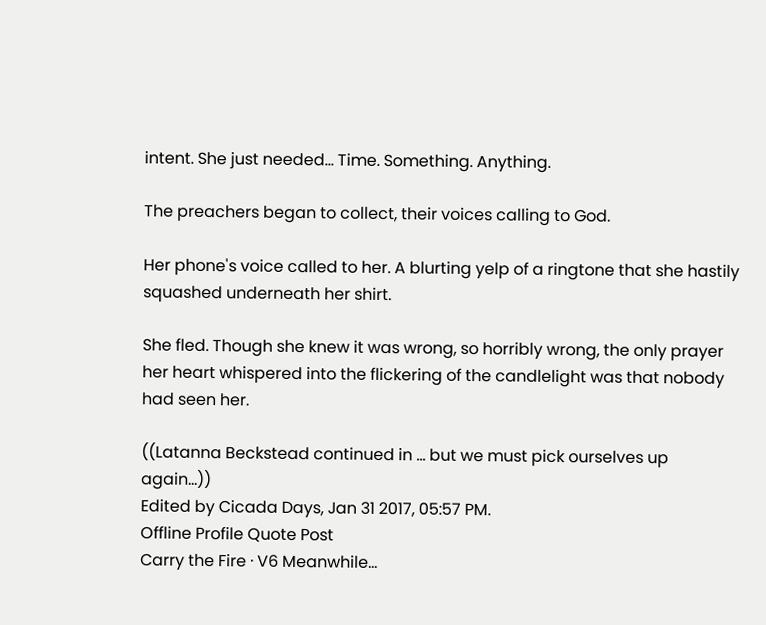intent. She just needed... Time. Something. Anything.

The preachers began to collect, their voices calling to God.

Her phone's voice called to her. A blurting yelp of a ringtone that she hastily squashed underneath her shirt.

She fled. Though she knew it was wrong, so horribly wrong, the only prayer her heart whispered into the flickering of the candlelight was that nobody had seen her.

((Latanna Beckstead continued in ... but we must pick ourselves up again...))
Edited by Cicada Days, Jan 31 2017, 05:57 PM.
Offline Profile Quote Post
Carry the Fire · V6 Meanwhile...